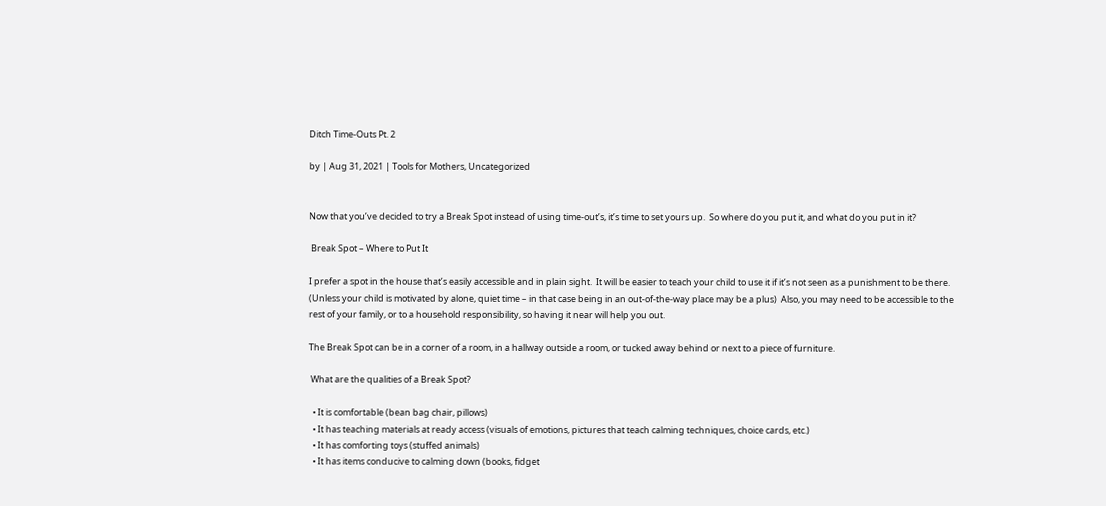Ditch Time-Outs Pt. 2

by | Aug 31, 2021 | Tools for Mothers, Uncategorized


Now that you’ve decided to try a Break Spot instead of using time-out’s, it’s time to set yours up.  So where do you put it, and what do you put in it?

 Break Spot – Where to Put It

I prefer a spot in the house that’s easily accessible and in plain sight.  It will be easier to teach your child to use it if it’s not seen as a punishment to be there.  (Unless your child is motivated by alone, quiet time – in that case being in an out-of-the-way place may be a plus)  Also, you may need to be accessible to the rest of your family, or to a household responsibility, so having it near will help you out.

The Break Spot can be in a corner of a room, in a hallway outside a room, or tucked away behind or next to a piece of furniture.

 What are the qualities of a Break Spot?

  • It is comfortable (bean bag chair, pillows)
  • It has teaching materials at ready access (visuals of emotions, pictures that teach calming techniques, choice cards, etc.)
  • It has comforting toys (stuffed animals)
  • It has items conducive to calming down (books, fidget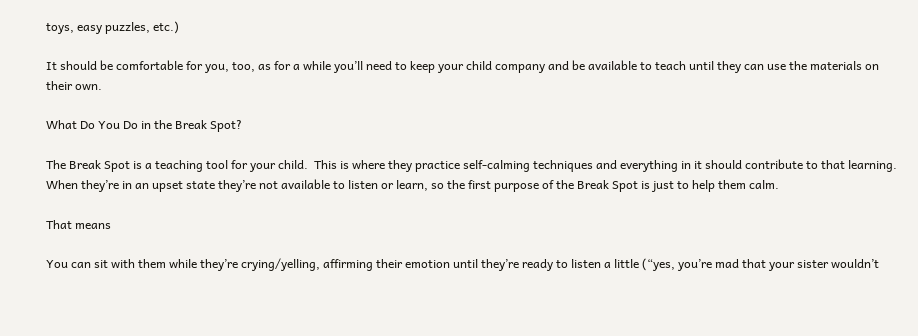toys, easy puzzles, etc.)

It should be comfortable for you, too, as for a while you’ll need to keep your child company and be available to teach until they can use the materials on their own.

What Do You Do in the Break Spot?

The Break Spot is a teaching tool for your child.  This is where they practice self-calming techniques and everything in it should contribute to that learning.  When they’re in an upset state they’re not available to listen or learn, so the first purpose of the Break Spot is just to help them calm.

That means

You can sit with them while they’re crying/yelling, affirming their emotion until they’re ready to listen a little (“yes, you’re mad that your sister wouldn’t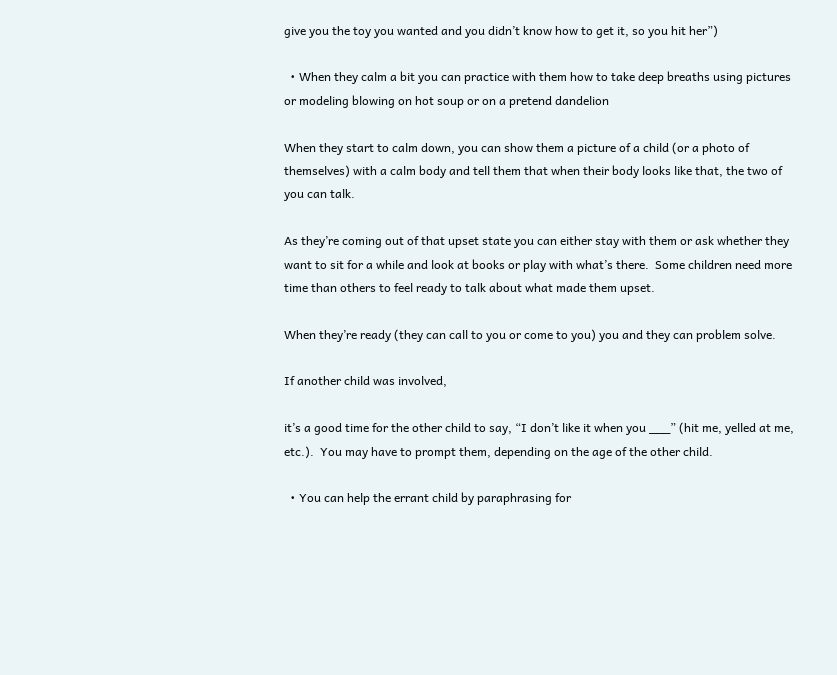give you the toy you wanted and you didn’t know how to get it, so you hit her”)

  • When they calm a bit you can practice with them how to take deep breaths using pictures or modeling blowing on hot soup or on a pretend dandelion

When they start to calm down, you can show them a picture of a child (or a photo of themselves) with a calm body and tell them that when their body looks like that, the two of you can talk.

As they’re coming out of that upset state you can either stay with them or ask whether they want to sit for a while and look at books or play with what’s there.  Some children need more time than others to feel ready to talk about what made them upset.

When they’re ready (they can call to you or come to you) you and they can problem solve.

If another child was involved,

it’s a good time for the other child to say, “I don’t like it when you ___” (hit me, yelled at me, etc.).  You may have to prompt them, depending on the age of the other child.

  • You can help the errant child by paraphrasing for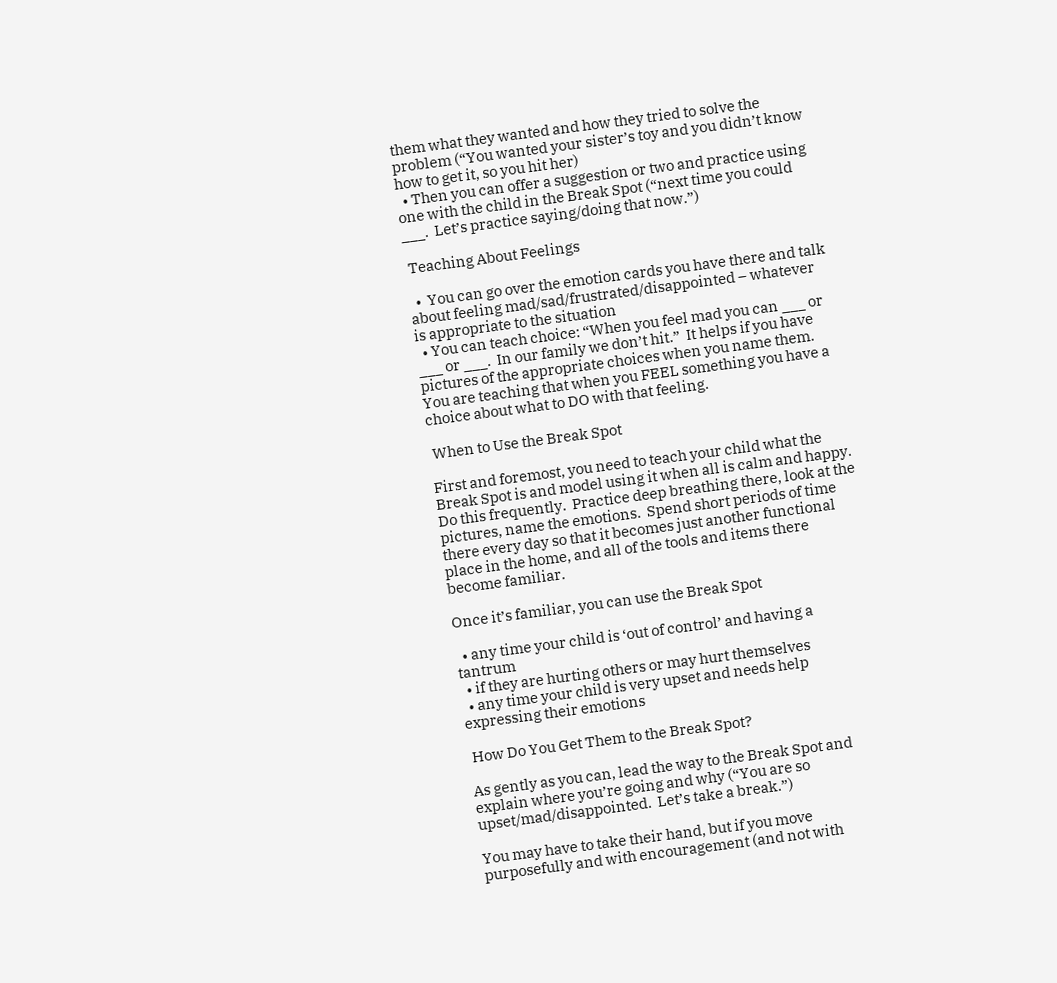them what they wanted and how they tried to solve the problem (“You wanted your sister’s toy and you didn’t know how to get it, so you hit her)
  • Then you can offer a suggestion or two and practice using one with the child in the Break Spot (“next time you could ___.  Let’s practice saying/doing that now.”)

 Teaching About Feelings

  •  You can go over the emotion cards you have there and talk about feeling mad/sad/frustrated/disappointed – whatever is appropriate to the situation
  • You can teach choice: “When you feel mad you can ___ or ___ or ___.  In our family we don’t hit.”  It helps if you have pictures of the appropriate choices when you name them.  You are teaching that when you FEEL something you have a choice about what to DO with that feeling.

 When to Use the Break Spot

First and foremost, you need to teach your child what the Break Spot is and model using it when all is calm and happy.  Do this frequently.  Practice deep breathing there, look at the pictures, name the emotions.  Spend short periods of time there every day so that it becomes just another functional place in the home, and all of the tools and items there become familiar.

Once it’s familiar, you can use the Break Spot

  • any time your child is ‘out of control’ and having a tantrum
  • if they are hurting others or may hurt themselves
  • any time your child is very upset and needs help expressing their emotions

 How Do You Get Them to the Break Spot?

As gently as you can, lead the way to the Break Spot and explain where you’re going and why (“You are so upset/mad/disappointed.  Let’s take a break.”)

You may have to take their hand, but if you move purposefully and with encouragement (and not with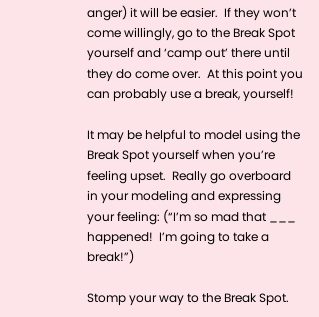anger) it will be easier.  If they won’t come willingly, go to the Break Spot yourself and ‘camp out’ there until they do come over.  At this point you can probably use a break, yourself!

It may be helpful to model using the Break Spot yourself when you’re feeling upset.  Really go overboard in your modeling and expressing your feeling: (“I’m so mad that ___ happened!  I’m going to take a break!”)

Stomp your way to the Break Spot.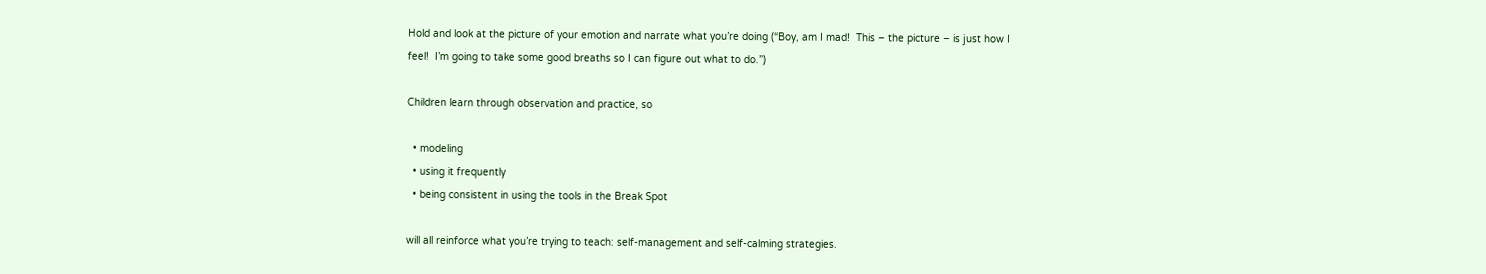Hold and look at the picture of your emotion and narrate what you’re doing (“Boy, am I mad!  This – the picture – is just how I feel!  I’m going to take some good breaths so I can figure out what to do.”)

Children learn through observation and practice, so

  • modeling
  • using it frequently
  • being consistent in using the tools in the Break Spot

will all reinforce what you’re trying to teach: self-management and self-calming strategies.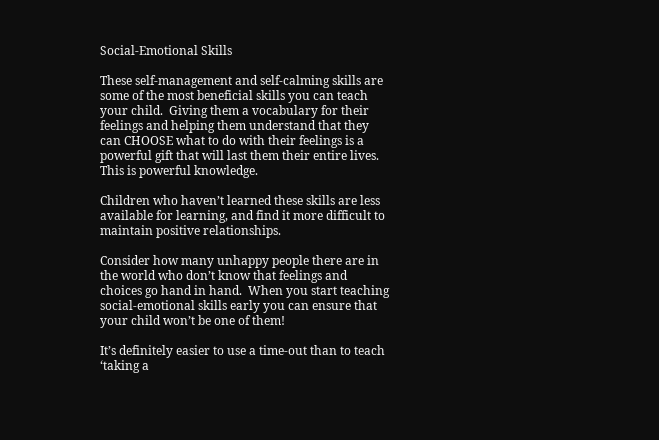Social-Emotional Skills

These self-management and self-calming skills are some of the most beneficial skills you can teach your child.  Giving them a vocabulary for their feelings and helping them understand that they can CHOOSE what to do with their feelings is a powerful gift that will last them their entire lives.  This is powerful knowledge.

Children who haven’t learned these skills are less available for learning, and find it more difficult to maintain positive relationships.

Consider how many unhappy people there are in the world who don’t know that feelings and choices go hand in hand.  When you start teaching social-emotional skills early you can ensure that your child won’t be one of them!

It’s definitely easier to use a time-out than to teach ‘taking a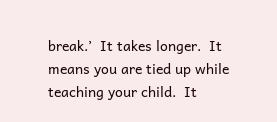break.’  It takes longer.  It means you are tied up while teaching your child.  It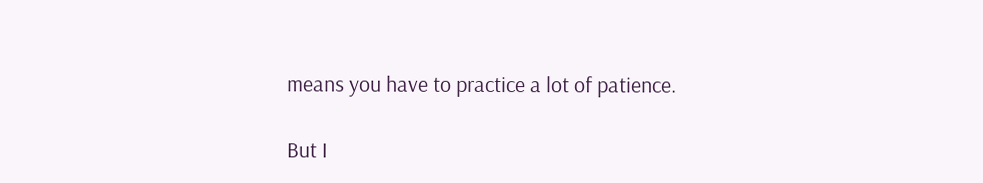means you have to practice a lot of patience.

But I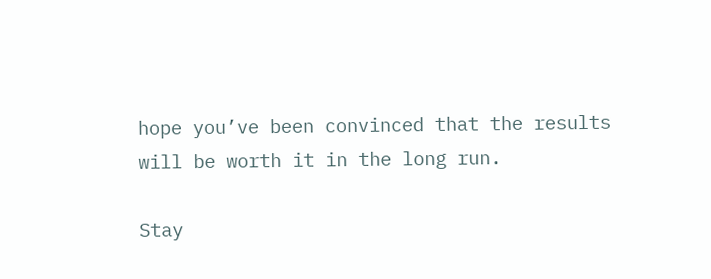hope you’ve been convinced that the results will be worth it in the long run.

Stay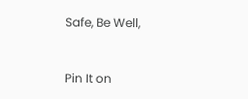Safe, Be Well,


Pin It on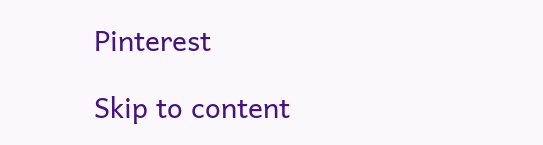Pinterest

Skip to content